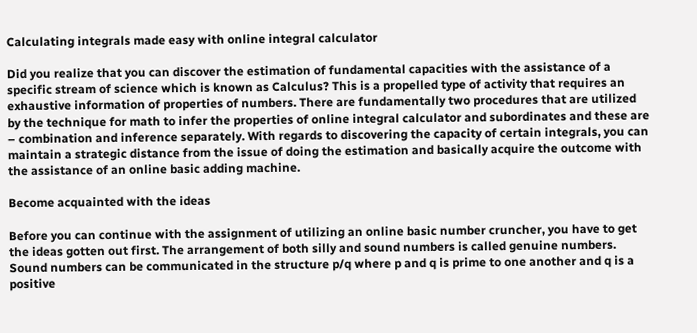Calculating integrals made easy with online integral calculator

Did you realize that you can discover the estimation of fundamental capacities with the assistance of a specific stream of science which is known as Calculus? This is a propelled type of activity that requires an exhaustive information of properties of numbers. There are fundamentally two procedures that are utilized by the technique for math to infer the properties of online integral calculator and subordinates and these are – combination and inference separately. With regards to discovering the capacity of certain integrals, you can maintain a strategic distance from the issue of doing the estimation and basically acquire the outcome with the assistance of an online basic adding machine.

Become acquainted with the ideas

Before you can continue with the assignment of utilizing an online basic number cruncher, you have to get the ideas gotten out first. The arrangement of both silly and sound numbers is called genuine numbers. Sound numbers can be communicated in the structure p/q where p and q is prime to one another and q is a positive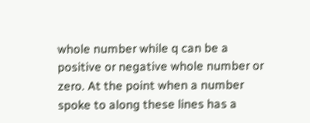whole number while q can be a positive or negative whole number or zero. At the point when a number spoke to along these lines has a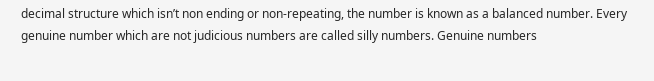decimal structure which isn’t non ending or non-repeating, the number is known as a balanced number. Every genuine number which are not judicious numbers are called silly numbers. Genuine numbers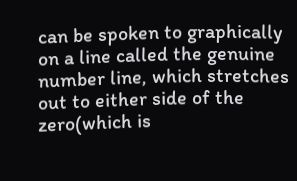can be spoken to graphically on a line called the genuine number line, which stretches out to either side of the zero(which is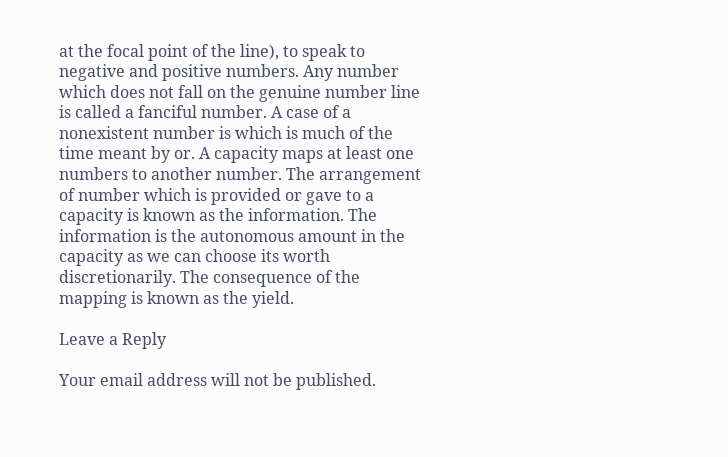at the focal point of the line), to speak to negative and positive numbers. Any number which does not fall on the genuine number line is called a fanciful number. A case of a nonexistent number is which is much of the time meant by or. A capacity maps at least one numbers to another number. The arrangement of number which is provided or gave to a capacity is known as the information. The information is the autonomous amount in the capacity as we can choose its worth discretionarily. The consequence of the mapping is known as the yield.

Leave a Reply

Your email address will not be published.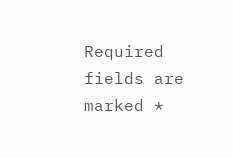Required fields are marked *